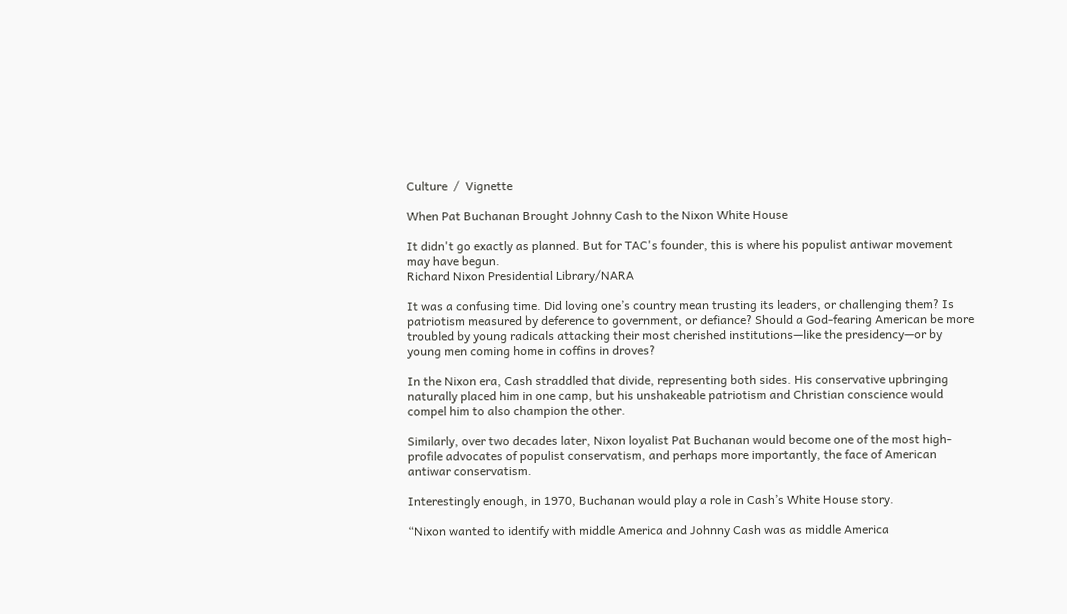Culture  /  Vignette

When Pat Buchanan Brought Johnny Cash to the Nixon White House

It didn't go exactly as planned. But for TAC's founder, this is where his populist antiwar movement may have begun.
Richard Nixon Presidential Library/NARA

It was a confusing time. Did loving one’s country mean trusting its leaders, or challenging them? Is patriotism measured by deference to government, or defiance? Should a God-fearing American be more troubled by young radicals attacking their most cherished institutions—like the presidency—or by young men coming home in coffins in droves?

In the Nixon era, Cash straddled that divide, representing both sides. His conservative upbringing naturally placed him in one camp, but his unshakeable patriotism and Christian conscience would compel him to also champion the other.

Similarly, over two decades later, Nixon loyalist Pat Buchanan would become one of the most high-profile advocates of populist conservatism, and perhaps more importantly, the face of American antiwar conservatism.

Interestingly enough, in 1970, Buchanan would play a role in Cash’s White House story.

“Nixon wanted to identify with middle America and Johnny Cash was as middle America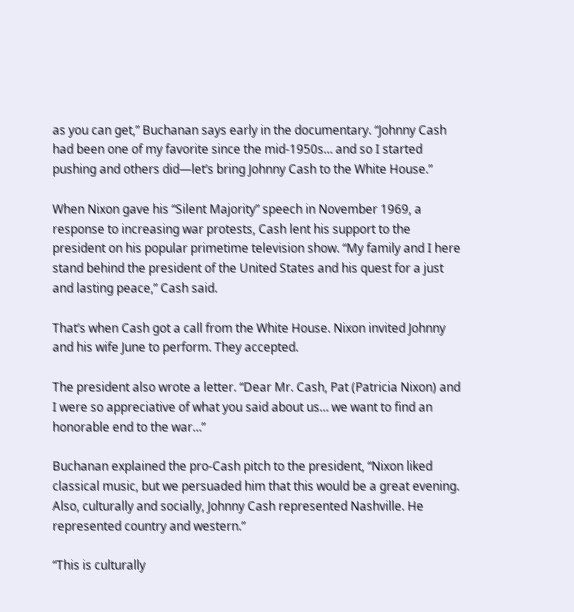as you can get,” Buchanan says early in the documentary. “Johnny Cash had been one of my favorite since the mid-1950s… and so I started pushing and others did—let’s bring Johnny Cash to the White House.”

When Nixon gave his “Silent Majority” speech in November 1969, a response to increasing war protests, Cash lent his support to the president on his popular primetime television show. “My family and I here stand behind the president of the United States and his quest for a just and lasting peace,” Cash said.

That’s when Cash got a call from the White House. Nixon invited Johnny and his wife June to perform. They accepted.

The president also wrote a letter. “Dear Mr. Cash, Pat (Patricia Nixon) and I were so appreciative of what you said about us… we want to find an honorable end to the war…”

Buchanan explained the pro-Cash pitch to the president, “Nixon liked classical music, but we persuaded him that this would be a great evening. Also, culturally and socially, Johnny Cash represented Nashville. He represented country and western.”

“This is culturally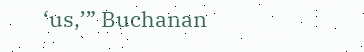‘us,’” Buchanan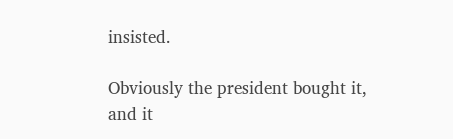insisted.

Obviously the president bought it, and it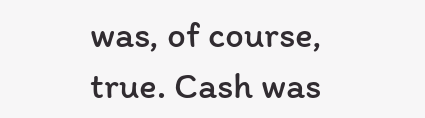was, of course, true. Cash was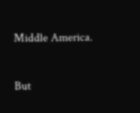Middle America.

But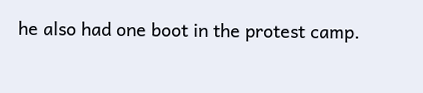he also had one boot in the protest camp.